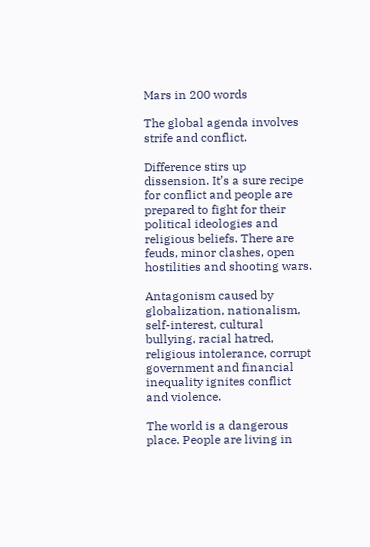Mars in 200 words

The global agenda involves strife and conflict.

Difference stirs up dissension. It’s a sure recipe for conflict and people are prepared to fight for their political ideologies and religious beliefs. There are feuds, minor clashes, open hostilities and shooting wars.

Antagonism caused by globalization, nationalism, self-interest, cultural bullying, racial hatred, religious intolerance, corrupt government and financial inequality ignites conflict and violence.

The world is a dangerous place. People are living in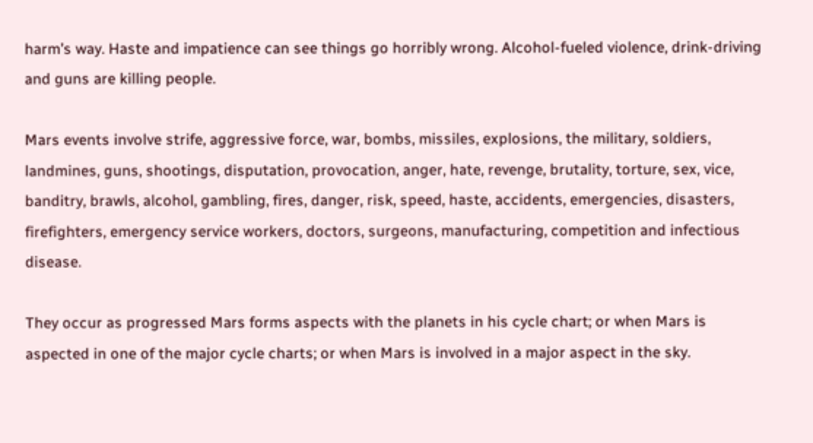harm’s way. Haste and impatience can see things go horribly wrong. Alcohol-fueled violence, drink-driving and guns are killing people.

Mars events involve strife, aggressive force, war, bombs, missiles, explosions, the military, soldiers, landmines, guns, shootings, disputation, provocation, anger, hate, revenge, brutality, torture, sex, vice, banditry, brawls, alcohol, gambling, fires, danger, risk, speed, haste, accidents, emergencies, disasters, firefighters, emergency service workers, doctors, surgeons, manufacturing, competition and infectious disease.

They occur as progressed Mars forms aspects with the planets in his cycle chart; or when Mars is aspected in one of the major cycle charts; or when Mars is involved in a major aspect in the sky.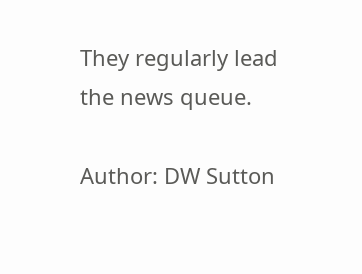They regularly lead the news queue.

Author: DW Sutton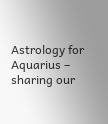Astrology for Aquarius – sharing our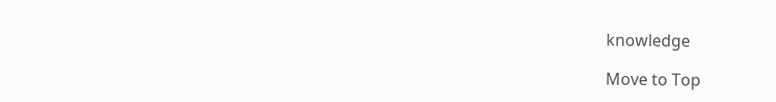knowledge

Move to Top